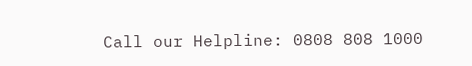Call our Helpline: 0808 808 1000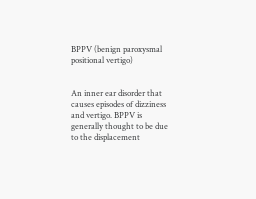BPPV (benign paroxysmal positional vertigo)


An inner ear disorder that causes episodes of dizziness and vertigo. BPPV is generally thought to be due to the displacement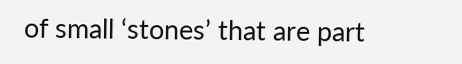of small ‘stones’ that are part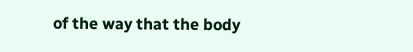of the way that the body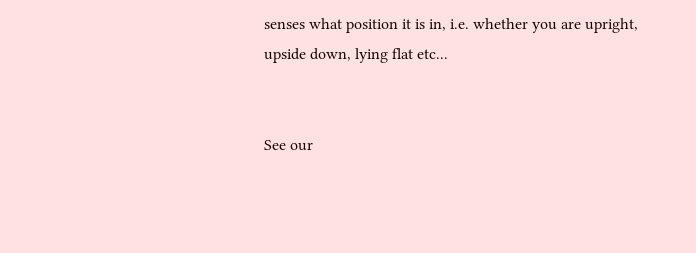senses what position it is in, i.e. whether you are upright, upside down, lying flat etc...


See our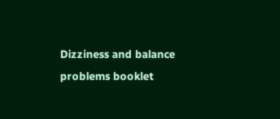Dizziness and balance problems booklet